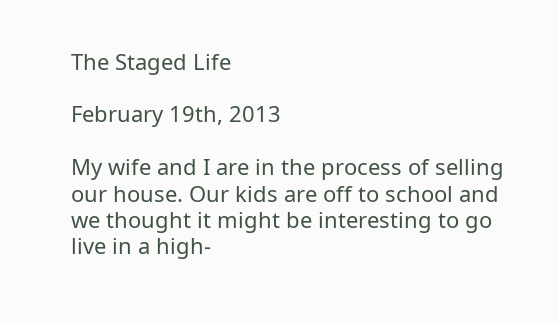The Staged Life

February 19th, 2013

My wife and I are in the process of selling our house. Our kids are off to school and we thought it might be interesting to go live in a high-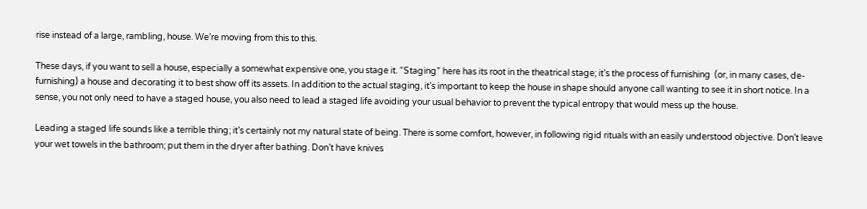rise instead of a large, rambling, house. We’re moving from this to this.

These days, if you want to sell a house, especially a somewhat expensive one, you stage it. “Staging” here has its root in the theatrical stage; it’s the process of furnishing  (or, in many cases, de-furnishing) a house and decorating it to best show off its assets. In addition to the actual staging, it’s important to keep the house in shape should anyone call wanting to see it in short notice. In a sense, you not only need to have a staged house, you also need to lead a staged life avoiding your usual behavior to prevent the typical entropy that would mess up the house.

Leading a staged life sounds like a terrible thing; it’s certainly not my natural state of being. There is some comfort, however, in following rigid rituals with an easily understood objective. Don’t leave your wet towels in the bathroom; put them in the dryer after bathing. Don’t have knives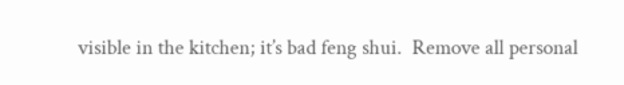visible in the kitchen; it’s bad feng shui.  Remove all personal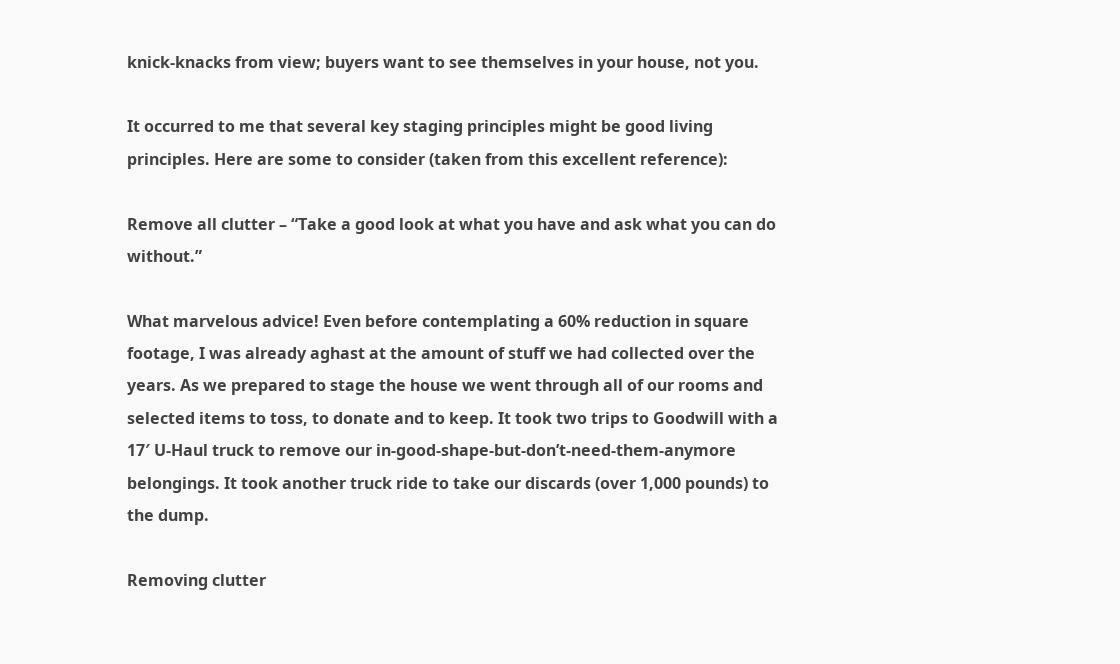knick-knacks from view; buyers want to see themselves in your house, not you.

It occurred to me that several key staging principles might be good living principles. Here are some to consider (taken from this excellent reference):

Remove all clutter – “Take a good look at what you have and ask what you can do without.”

What marvelous advice! Even before contemplating a 60% reduction in square footage, I was already aghast at the amount of stuff we had collected over the years. As we prepared to stage the house we went through all of our rooms and selected items to toss, to donate and to keep. It took two trips to Goodwill with a 17′ U-Haul truck to remove our in-good-shape-but-don’t-need-them-anymore belongings. It took another truck ride to take our discards (over 1,000 pounds) to the dump.

Removing clutter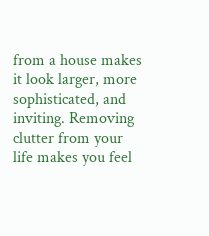from a house makes it look larger, more sophisticated, and inviting. Removing clutter from your life makes you feel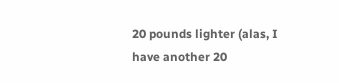20 pounds lighter (alas, I have another 20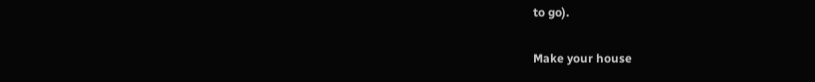to go).

Make your house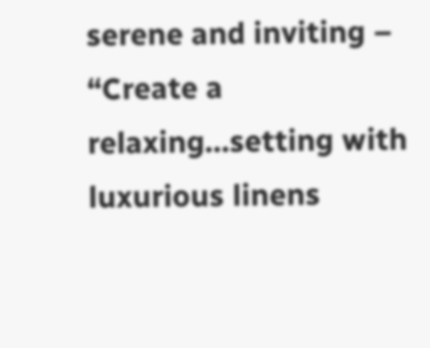serene and inviting – “Create a relaxing…setting with luxurious linens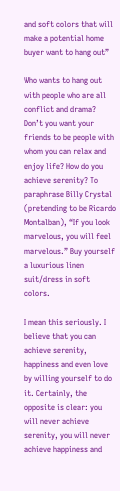and soft colors that will make a potential home buyer want to hang out”

Who wants to hang out with people who are all conflict and drama? Don’t you want your friends to be people with whom you can relax and enjoy life? How do you achieve serenity? To paraphrase Billy Crystal  (pretending to be Ricardo Montalban), “If you look marvelous, you will feel marvelous.” Buy yourself a luxurious linen suit/dress in soft colors.

I mean this seriously. I believe that you can achieve serenity, happiness and even love by willing yourself to do it. Certainly, the opposite is clear: you will never achieve serenity, you will never achieve happiness and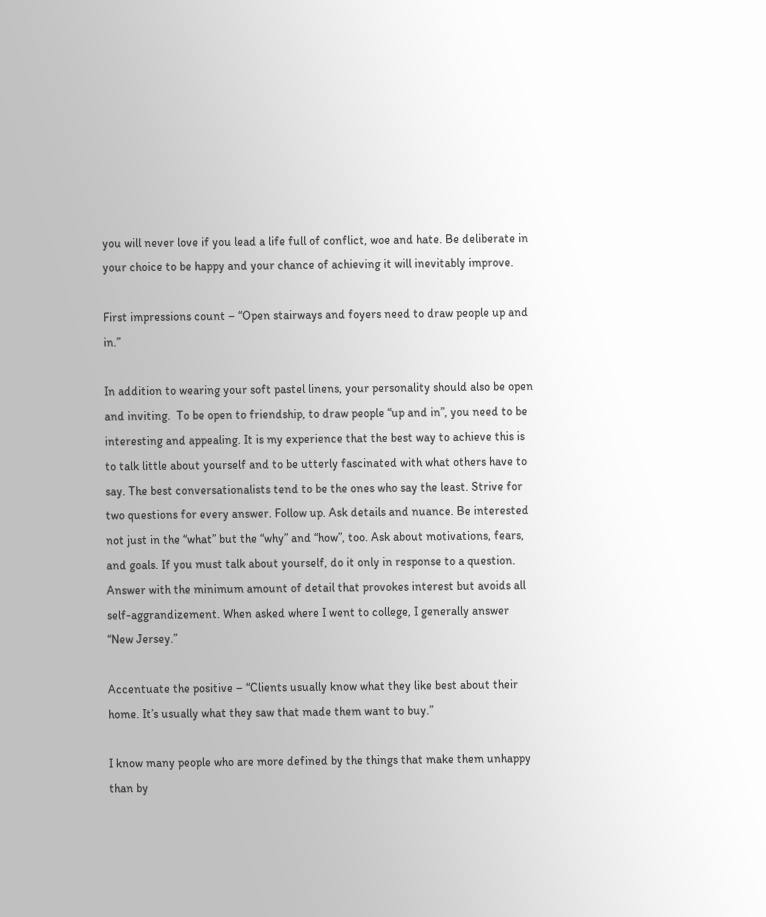you will never love if you lead a life full of conflict, woe and hate. Be deliberate in your choice to be happy and your chance of achieving it will inevitably improve.

First impressions count – “Open stairways and foyers need to draw people up and in.”

In addition to wearing your soft pastel linens, your personality should also be open and inviting.  To be open to friendship, to draw people “up and in”, you need to be interesting and appealing. It is my experience that the best way to achieve this is to talk little about yourself and to be utterly fascinated with what others have to say. The best conversationalists tend to be the ones who say the least. Strive for two questions for every answer. Follow up. Ask details and nuance. Be interested not just in the “what” but the “why” and “how”, too. Ask about motivations, fears, and goals. If you must talk about yourself, do it only in response to a question. Answer with the minimum amount of detail that provokes interest but avoids all self-aggrandizement. When asked where I went to college, I generally answer “New Jersey.”

Accentuate the positive – “Clients usually know what they like best about their home. It’s usually what they saw that made them want to buy.”

I know many people who are more defined by the things that make them unhappy than by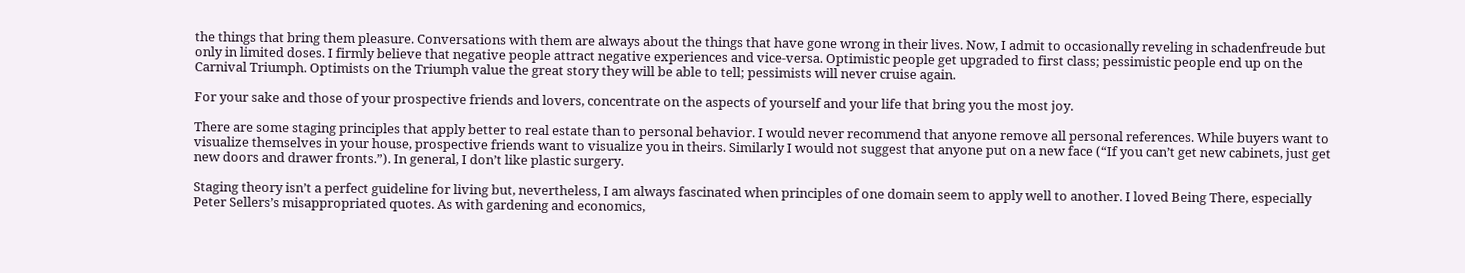the things that bring them pleasure. Conversations with them are always about the things that have gone wrong in their lives. Now, I admit to occasionally reveling in schadenfreude but only in limited doses. I firmly believe that negative people attract negative experiences and vice-versa. Optimistic people get upgraded to first class; pessimistic people end up on the Carnival Triumph. Optimists on the Triumph value the great story they will be able to tell; pessimists will never cruise again.

For your sake and those of your prospective friends and lovers, concentrate on the aspects of yourself and your life that bring you the most joy.

There are some staging principles that apply better to real estate than to personal behavior. I would never recommend that anyone remove all personal references. While buyers want to visualize themselves in your house, prospective friends want to visualize you in theirs. Similarly I would not suggest that anyone put on a new face (“If you can’t get new cabinets, just get new doors and drawer fronts.”). In general, I don’t like plastic surgery.

Staging theory isn’t a perfect guideline for living but, nevertheless, I am always fascinated when principles of one domain seem to apply well to another. I loved Being There, especially Peter Sellers’s misappropriated quotes. As with gardening and economics,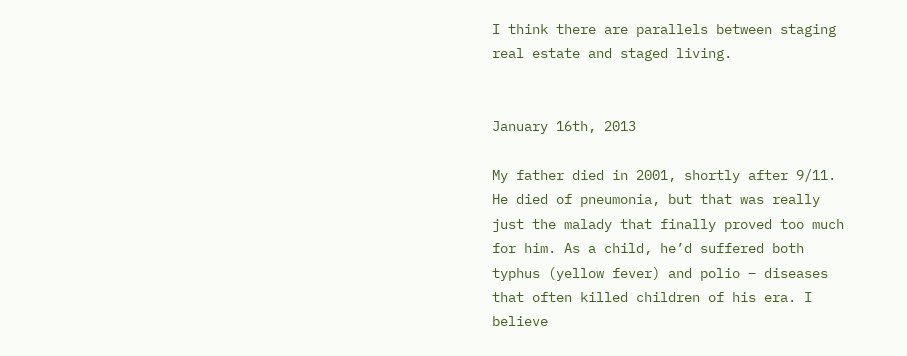I think there are parallels between staging real estate and staged living.


January 16th, 2013

My father died in 2001, shortly after 9/11. He died of pneumonia, but that was really just the malady that finally proved too much for him. As a child, he’d suffered both typhus (yellow fever) and polio – diseases that often killed children of his era. I believe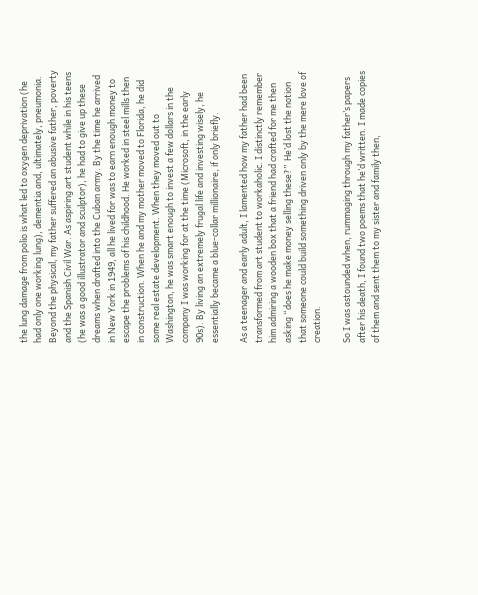the lung damage from polio is what led to oxygen deprivation (he had only one working lung), dementia and, ultimately, pneumonia. Beyond the physical, my father suffered an abusive father, poverty and the Spanish Civil War. As aspiring art student while in his teens (he was a good illustrator and sculptor), he had to give up these dreams when drafted into the Cuban army. By the time he arrived in New York in 1949, all he lived for was to earn enough money to escape the problems of his childhood. He worked in steel mills then in construction. When he and my mother moved to Florida, he did some real estate development. When they moved out to Washington, he was smart enough to invest a few dollars in the company I was working for at the time (Microsoft, in the early 90s). By living an extremely frugal life and investing wisely, he essentially became a blue-collar millionaire, if only briefly.

As a teenager and early adult, I lamented how my father had been transformed from art student to workaholic. I distinctly remember him admiring a wooden box that a friend had crafted for me then asking “does he make money selling these?”  He’d lost the notion that someone could build something driven only by the mere love of creation.

So I was astounded when, rummaging through my father’s papers after his death, I found two poems that he’d written. I made copies of them and sent them to my sister and family then,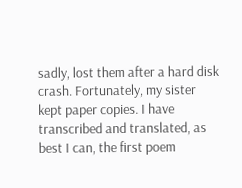sadly, lost them after a hard disk crash. Fortunately, my sister kept paper copies. I have transcribed and translated, as best I can, the first poem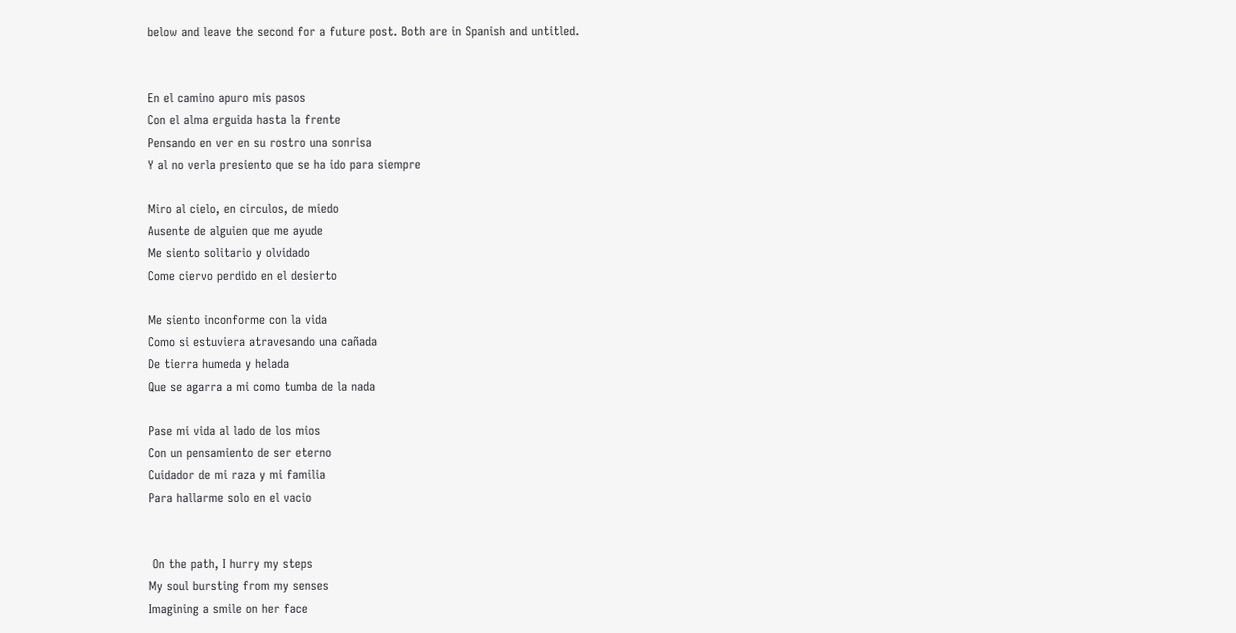below and leave the second for a future post. Both are in Spanish and untitled.


En el camino apuro mis pasos
Con el alma erguida hasta la frente
Pensando en ver en su rostro una sonrisa
Y al no verla presiento que se ha ido para siempre

Miro al cielo, en circulos, de miedo
Ausente de alguien que me ayude
Me siento solitario y olvidado
Come ciervo perdido en el desierto

Me siento inconforme con la vida
Como si estuviera atravesando una cañada
De tierra humeda y helada
Que se agarra a mi como tumba de la nada

Pase mi vida al lado de los mios
Con un pensamiento de ser eterno
Cuidador de mi raza y mi familia
Para hallarme solo en el vacio


 On the path, I hurry my steps
My soul bursting from my senses
Imagining a smile on her face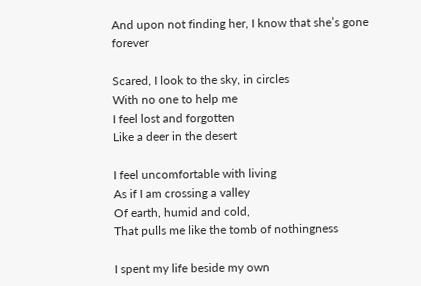And upon not finding her, I know that she’s gone forever

Scared, I look to the sky, in circles
With no one to help me
I feel lost and forgotten
Like a deer in the desert

I feel uncomfortable with living
As if I am crossing a valley
Of earth, humid and cold,
That pulls me like the tomb of nothingness

I spent my life beside my own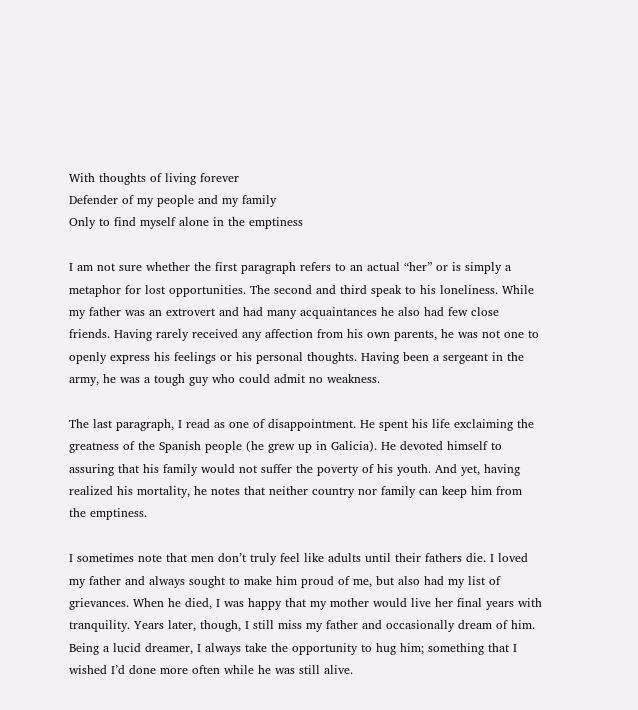With thoughts of living forever
Defender of my people and my family
Only to find myself alone in the emptiness

I am not sure whether the first paragraph refers to an actual “her” or is simply a metaphor for lost opportunities. The second and third speak to his loneliness. While my father was an extrovert and had many acquaintances he also had few close friends. Having rarely received any affection from his own parents, he was not one to openly express his feelings or his personal thoughts. Having been a sergeant in the army, he was a tough guy who could admit no weakness.

The last paragraph, I read as one of disappointment. He spent his life exclaiming the greatness of the Spanish people (he grew up in Galicia). He devoted himself to assuring that his family would not suffer the poverty of his youth. And yet, having realized his mortality, he notes that neither country nor family can keep him from the emptiness.

I sometimes note that men don’t truly feel like adults until their fathers die. I loved my father and always sought to make him proud of me, but also had my list of grievances. When he died, I was happy that my mother would live her final years with tranquility. Years later, though, I still miss my father and occasionally dream of him. Being a lucid dreamer, I always take the opportunity to hug him; something that I wished I’d done more often while he was still alive.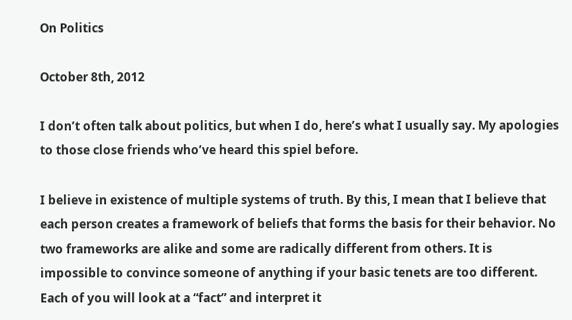On Politics

October 8th, 2012

I don’t often talk about politics, but when I do, here’s what I usually say. My apologies to those close friends who’ve heard this spiel before.

I believe in existence of multiple systems of truth. By this, I mean that I believe that each person creates a framework of beliefs that forms the basis for their behavior. No two frameworks are alike and some are radically different from others. It is impossible to convince someone of anything if your basic tenets are too different. Each of you will look at a “fact” and interpret it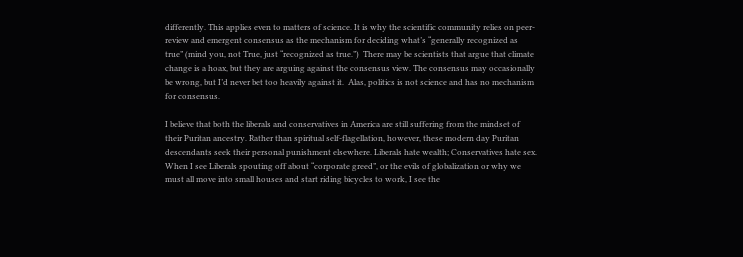differently. This applies even to matters of science. It is why the scientific community relies on peer-review and emergent consensus as the mechanism for deciding what’s “generally recognized as true” (mind you, not True, just “recognized as true.”)  There may be scientists that argue that climate change is a hoax, but they are arguing against the consensus view. The consensus may occasionally be wrong, but I’d never bet too heavily against it.  Alas, politics is not science and has no mechanism for consensus.

I believe that both the liberals and conservatives in America are still suffering from the mindset of their Puritan ancestry. Rather than spiritual self-flagellation, however, these modern day Puritan descendants seek their personal punishment elsewhere. Liberals hate wealth; Conservatives hate sex. When I see Liberals spouting off about “corporate greed”, or the evils of globalization or why we must all move into small houses and start riding bicycles to work, I see the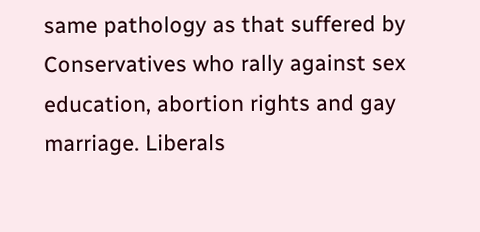same pathology as that suffered by Conservatives who rally against sex education, abortion rights and gay marriage. Liberals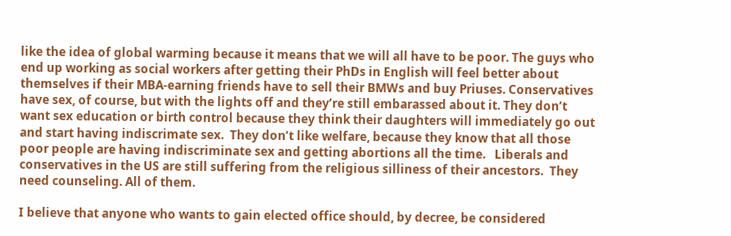like the idea of global warming because it means that we will all have to be poor. The guys who end up working as social workers after getting their PhDs in English will feel better about themselves if their MBA-earning friends have to sell their BMWs and buy Priuses. Conservatives have sex, of course, but with the lights off and they’re still embarassed about it. They don’t want sex education or birth control because they think their daughters will immediately go out and start having indiscrimate sex.  They don’t like welfare, because they know that all those poor people are having indiscriminate sex and getting abortions all the time.   Liberals and conservatives in the US are still suffering from the religious silliness of their ancestors.  They need counseling. All of them.

I believe that anyone who wants to gain elected office should, by decree, be considered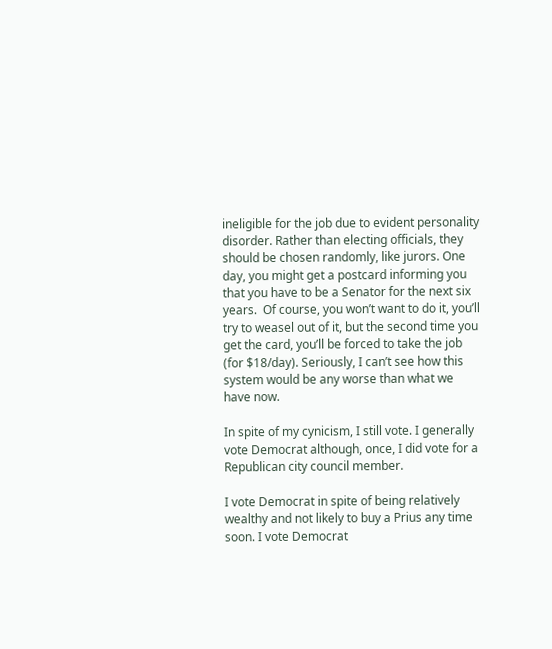ineligible for the job due to evident personality disorder. Rather than electing officials, they should be chosen randomly, like jurors. One day, you might get a postcard informing you that you have to be a Senator for the next six years.  Of course, you won’t want to do it, you’ll try to weasel out of it, but the second time you get the card, you’ll be forced to take the job (for $18/day). Seriously, I can’t see how this system would be any worse than what we have now.

In spite of my cynicism, I still vote. I generally vote Democrat although, once, I did vote for a Republican city council member.

I vote Democrat in spite of being relatively wealthy and not likely to buy a Prius any time soon. I vote Democrat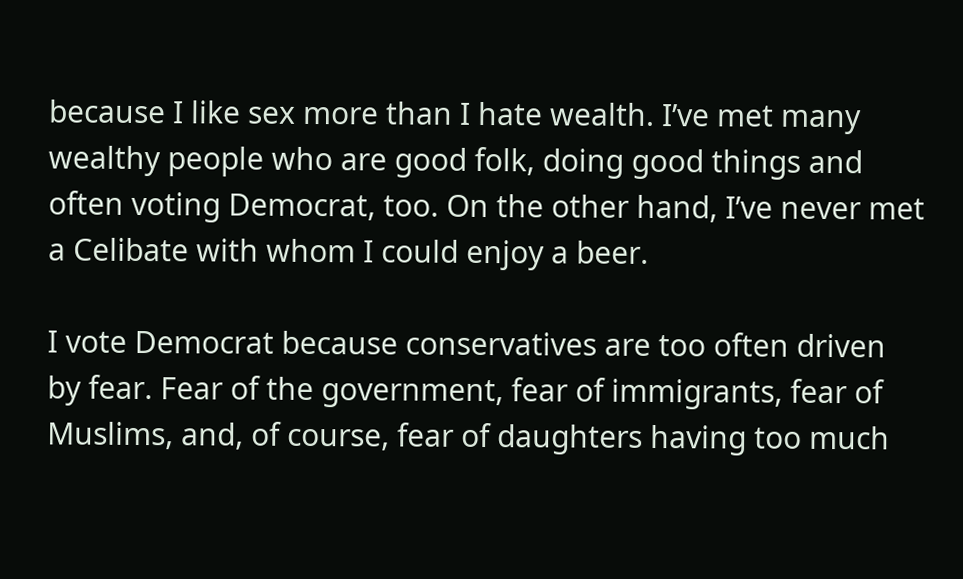because I like sex more than I hate wealth. I’ve met many wealthy people who are good folk, doing good things and often voting Democrat, too. On the other hand, I’ve never met a Celibate with whom I could enjoy a beer.

I vote Democrat because conservatives are too often driven by fear. Fear of the government, fear of immigrants, fear of Muslims, and, of course, fear of daughters having too much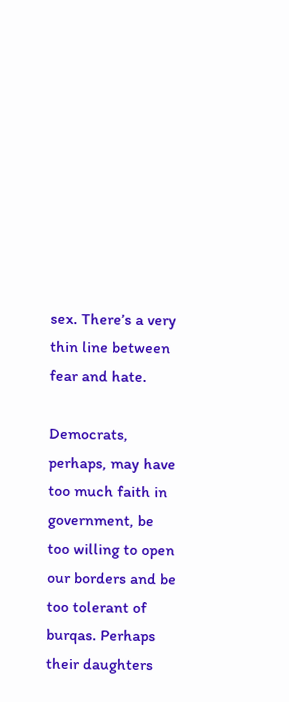sex. There’s a very thin line between fear and hate.

Democrats, perhaps, may have too much faith in government, be too willing to open our borders and be too tolerant of burqas. Perhaps their daughters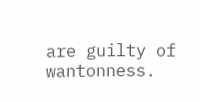are guilty of wantonness.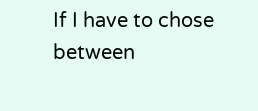If I have to chose between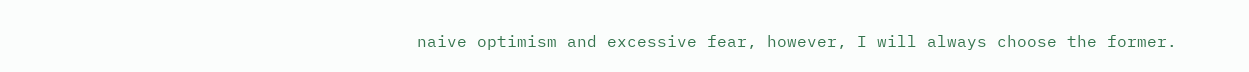naive optimism and excessive fear, however, I will always choose the former.